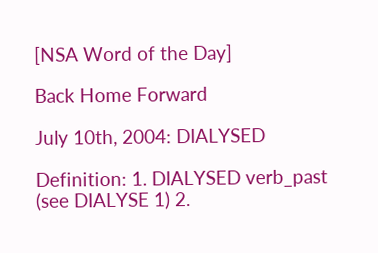[NSA Word of the Day]

Back Home Forward

July 10th, 2004: DIALYSED

Definition: 1. DIALYSED verb_past (see DIALYSE 1) 2.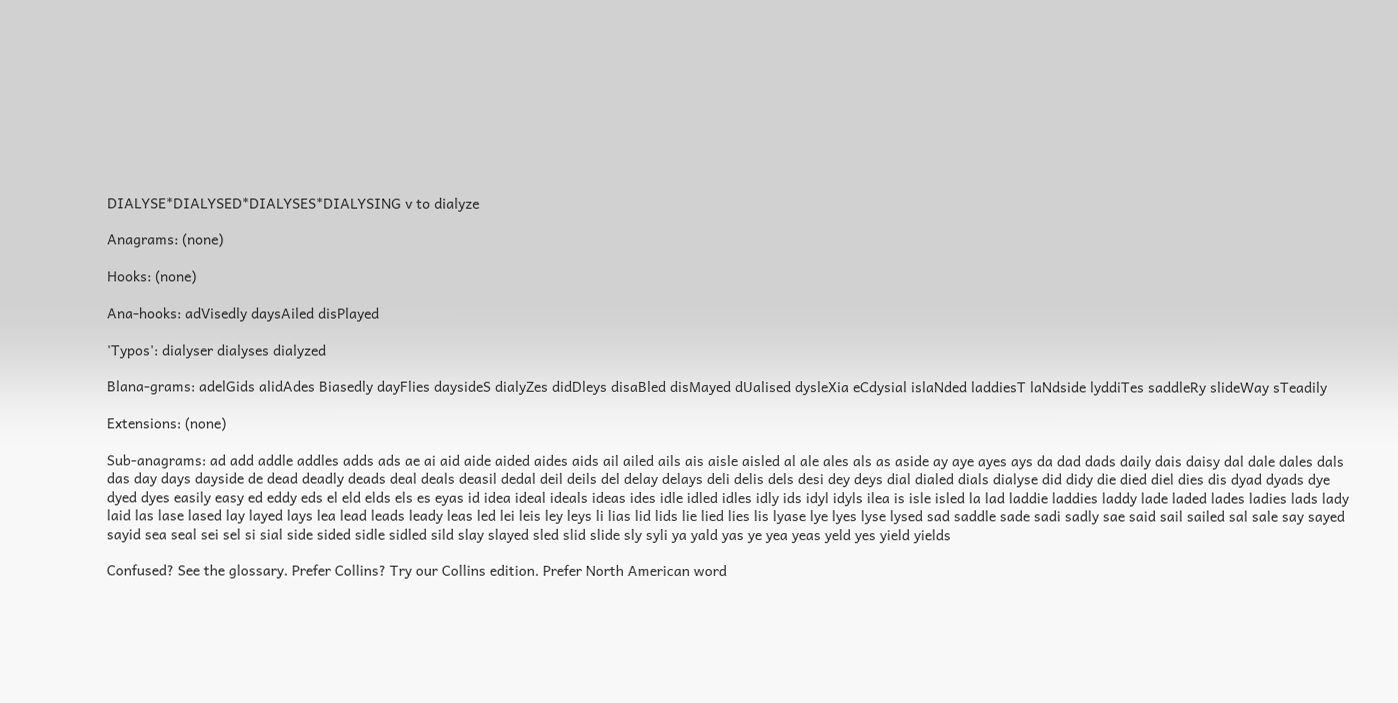DIALYSE*DIALYSED*DIALYSES*DIALYSING v to dialyze

Anagrams: (none)

Hooks: (none)

Ana-hooks: adVisedly daysAiled disPlayed

'Typos': dialyser dialyses dialyzed

Blana-grams: adelGids alidAdes Biasedly dayFlies daysideS dialyZes didDleys disaBled disMayed dUalised dysleXia eCdysial islaNded laddiesT laNdside lyddiTes saddleRy slideWay sTeadily

Extensions: (none)

Sub-anagrams: ad add addle addles adds ads ae ai aid aide aided aides aids ail ailed ails ais aisle aisled al ale ales als as aside ay aye ayes ays da dad dads daily dais daisy dal dale dales dals das day days dayside de dead deadly deads deal deals deasil dedal deil deils del delay delays deli delis dels desi dey deys dial dialed dials dialyse did didy die died diel dies dis dyad dyads dye dyed dyes easily easy ed eddy eds el eld elds els es eyas id idea ideal ideals ideas ides idle idled idles idly ids idyl idyls ilea is isle isled la lad laddie laddies laddy lade laded lades ladies lads lady laid las lase lased lay layed lays lea lead leads leady leas led lei leis ley leys li lias lid lids lie lied lies lis lyase lye lyes lyse lysed sad saddle sade sadi sadly sae said sail sailed sal sale say sayed sayid sea seal sei sel si sial side sided sidle sidled sild slay slayed sled slid slide sly syli ya yald yas ye yea yeas yeld yes yield yields

Confused? See the glossary. Prefer Collins? Try our Collins edition. Prefer North American word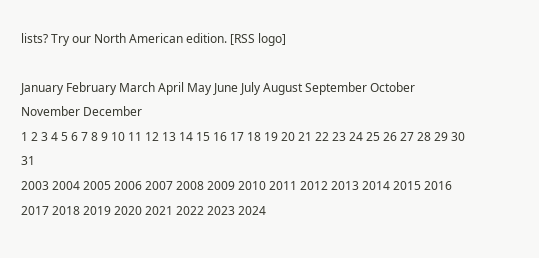lists? Try our North American edition. [RSS logo]

January February March April May June July August September October November December
1 2 3 4 5 6 7 8 9 10 11 12 13 14 15 16 17 18 19 20 21 22 23 24 25 26 27 28 29 30 31
2003 2004 2005 2006 2007 2008 2009 2010 2011 2012 2013 2014 2015 2016 2017 2018 2019 2020 2021 2022 2023 2024